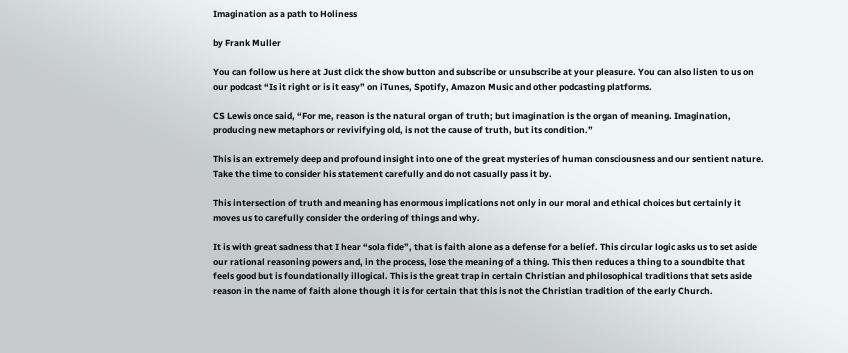Imagination as a path to Holiness

by Frank Muller

You can follow us here at Just click the show button and subscribe or unsubscribe at your pleasure. You can also listen to us on our podcast “Is it right or is it easy” on iTunes, Spotify, Amazon Music and other podcasting platforms.

CS Lewis once said, “For me, reason is the natural organ of truth; but imagination is the organ of meaning. Imagination, producing new metaphors or revivifying old, is not the cause of truth, but its condition.”

This is an extremely deep and profound insight into one of the great mysteries of human consciousness and our sentient nature. Take the time to consider his statement carefully and do not casually pass it by.

This intersection of truth and meaning has enormous implications not only in our moral and ethical choices but certainly it moves us to carefully consider the ordering of things and why.

It is with great sadness that I hear “sola fide”, that is faith alone as a defense for a belief. This circular logic asks us to set aside our rational reasoning powers and, in the process, lose the meaning of a thing. This then reduces a thing to a soundbite that feels good but is foundationally illogical. This is the great trap in certain Christian and philosophical traditions that sets aside reason in the name of faith alone though it is for certain that this is not the Christian tradition of the early Church.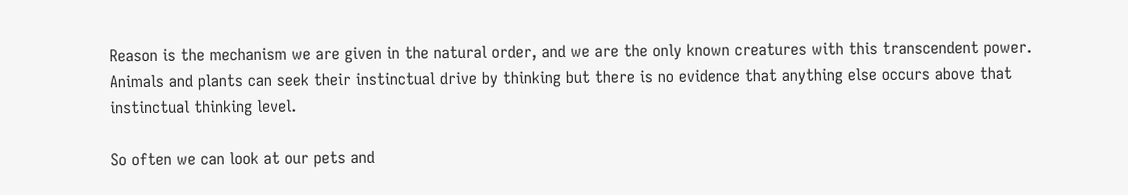Reason is the mechanism we are given in the natural order, and we are the only known creatures with this transcendent power. Animals and plants can seek their instinctual drive by thinking but there is no evidence that anything else occurs above that instinctual thinking level.

So often we can look at our pets and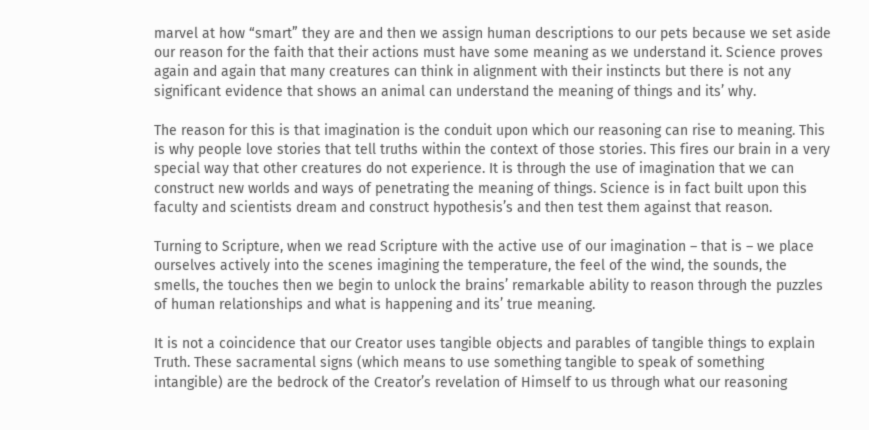marvel at how “smart” they are and then we assign human descriptions to our pets because we set aside our reason for the faith that their actions must have some meaning as we understand it. Science proves again and again that many creatures can think in alignment with their instincts but there is not any significant evidence that shows an animal can understand the meaning of things and its’ why.

The reason for this is that imagination is the conduit upon which our reasoning can rise to meaning. This is why people love stories that tell truths within the context of those stories. This fires our brain in a very special way that other creatures do not experience. It is through the use of imagination that we can construct new worlds and ways of penetrating the meaning of things. Science is in fact built upon this faculty and scientists dream and construct hypothesis’s and then test them against that reason.

Turning to Scripture, when we read Scripture with the active use of our imagination – that is – we place ourselves actively into the scenes imagining the temperature, the feel of the wind, the sounds, the smells, the touches then we begin to unlock the brains’ remarkable ability to reason through the puzzles of human relationships and what is happening and its’ true meaning.

It is not a coincidence that our Creator uses tangible objects and parables of tangible things to explain Truth. These sacramental signs (which means to use something tangible to speak of something intangible) are the bedrock of the Creator’s revelation of Himself to us through what our reasoning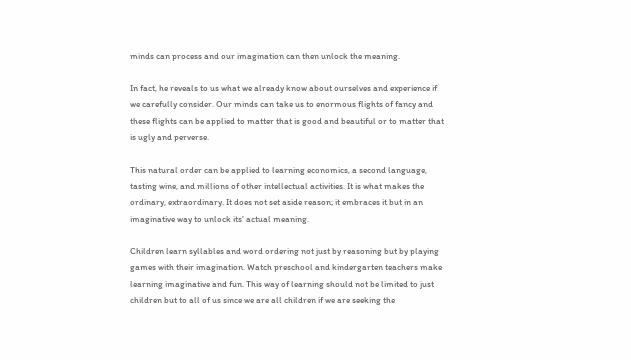minds can process and our imagination can then unlock the meaning.

In fact, he reveals to us what we already know about ourselves and experience if we carefully consider. Our minds can take us to enormous flights of fancy and these flights can be applied to matter that is good and beautiful or to matter that is ugly and perverse.

This natural order can be applied to learning economics, a second language, tasting wine, and millions of other intellectual activities. It is what makes the ordinary, extraordinary. It does not set aside reason; it embraces it but in an imaginative way to unlock its’ actual meaning.

Children learn syllables and word ordering not just by reasoning but by playing games with their imagination. Watch preschool and kindergarten teachers make learning imaginative and fun. This way of learning should not be limited to just children but to all of us since we are all children if we are seeking the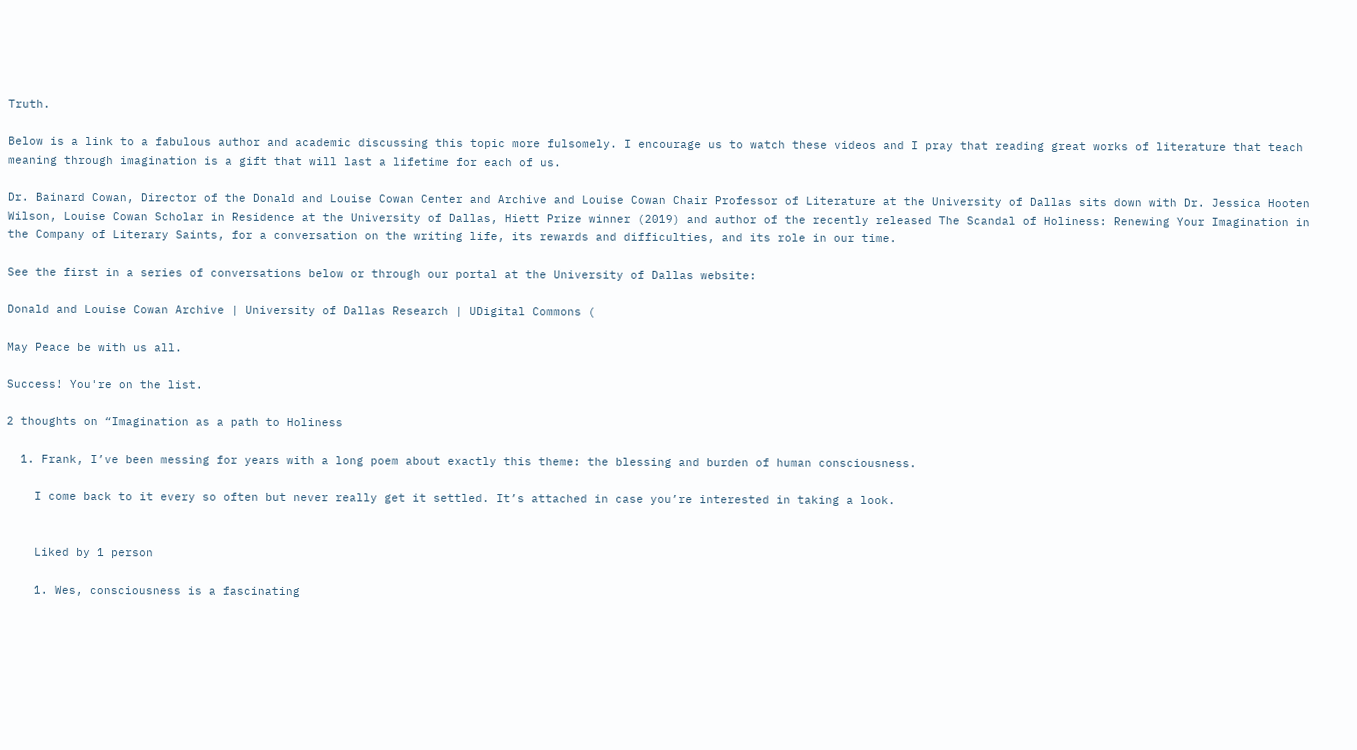Truth.

Below is a link to a fabulous author and academic discussing this topic more fulsomely. I encourage us to watch these videos and I pray that reading great works of literature that teach meaning through imagination is a gift that will last a lifetime for each of us.

Dr. Bainard Cowan, Director of the Donald and Louise Cowan Center and Archive and Louise Cowan Chair Professor of Literature at the University of Dallas sits down with Dr. Jessica Hooten Wilson, Louise Cowan Scholar in Residence at the University of Dallas, Hiett Prize winner (2019) and author of the recently released The Scandal of Holiness: Renewing Your Imagination in the Company of Literary Saints, for a conversation on the writing life, its rewards and difficulties, and its role in our time.

See the first in a series of conversations below or through our portal at the University of Dallas website:

Donald and Louise Cowan Archive | University of Dallas Research | UDigital Commons (

May Peace be with us all.

Success! You're on the list.

2 thoughts on “Imagination as a path to Holiness

  1. Frank, I’ve been messing for years with a long poem about exactly this theme: the blessing and burden of human consciousness.

    I come back to it every so often but never really get it settled. It’s attached in case you’re interested in taking a look.


    Liked by 1 person

    1. Wes, consciousness is a fascinating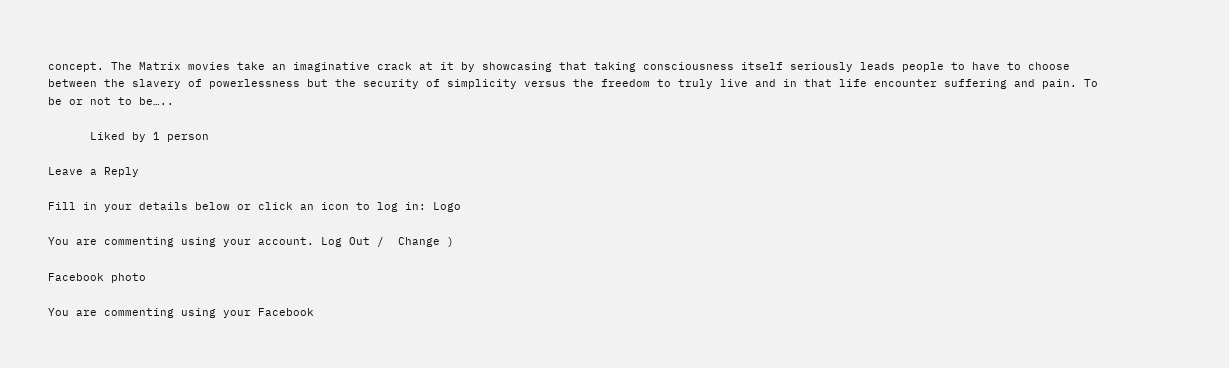concept. The Matrix movies take an imaginative crack at it by showcasing that taking consciousness itself seriously leads people to have to choose between the slavery of powerlessness but the security of simplicity versus the freedom to truly live and in that life encounter suffering and pain. To be or not to be…..

      Liked by 1 person

Leave a Reply

Fill in your details below or click an icon to log in: Logo

You are commenting using your account. Log Out /  Change )

Facebook photo

You are commenting using your Facebook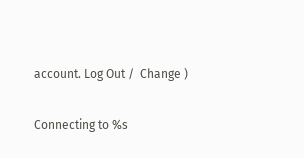account. Log Out /  Change )

Connecting to %s